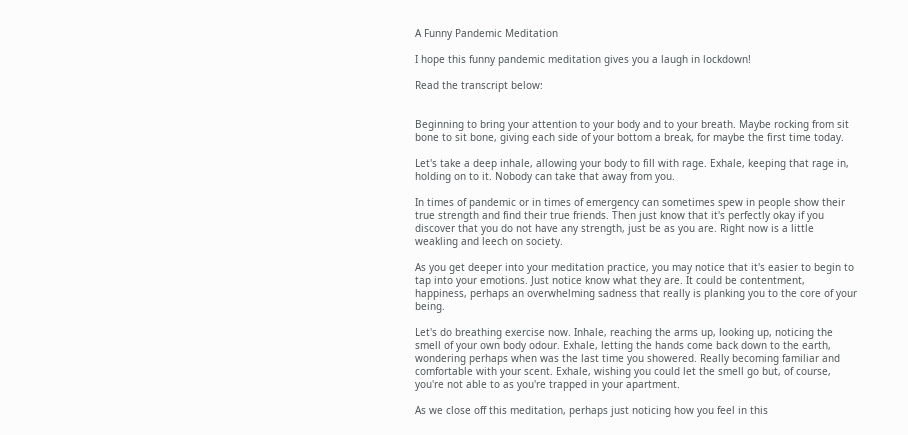A Funny Pandemic Meditation

I hope this funny pandemic meditation gives you a laugh in lockdown!

Read the transcript below:


Beginning to bring your attention to your body and to your breath. Maybe rocking from sit bone to sit bone, giving each side of your bottom a break, for maybe the first time today.

Let's take a deep inhale, allowing your body to fill with rage. Exhale, keeping that rage in, holding on to it. Nobody can take that away from you.

In times of pandemic or in times of emergency can sometimes spew in people show their true strength and find their true friends. Then just know that it's perfectly okay if you discover that you do not have any strength, just be as you are. Right now is a little weakling and leech on society.

As you get deeper into your meditation practice, you may notice that it's easier to begin to tap into your emotions. Just notice know what they are. It could be contentment, happiness, perhaps an overwhelming sadness that really is planking you to the core of your being.

Let's do breathing exercise now. Inhale, reaching the arms up, looking up, noticing the smell of your own body odour. Exhale, letting the hands come back down to the earth, wondering perhaps when was the last time you showered. Really becoming familiar and comfortable with your scent. Exhale, wishing you could let the smell go but, of course, you're not able to as you're trapped in your apartment.

As we close off this meditation, perhaps just noticing how you feel in this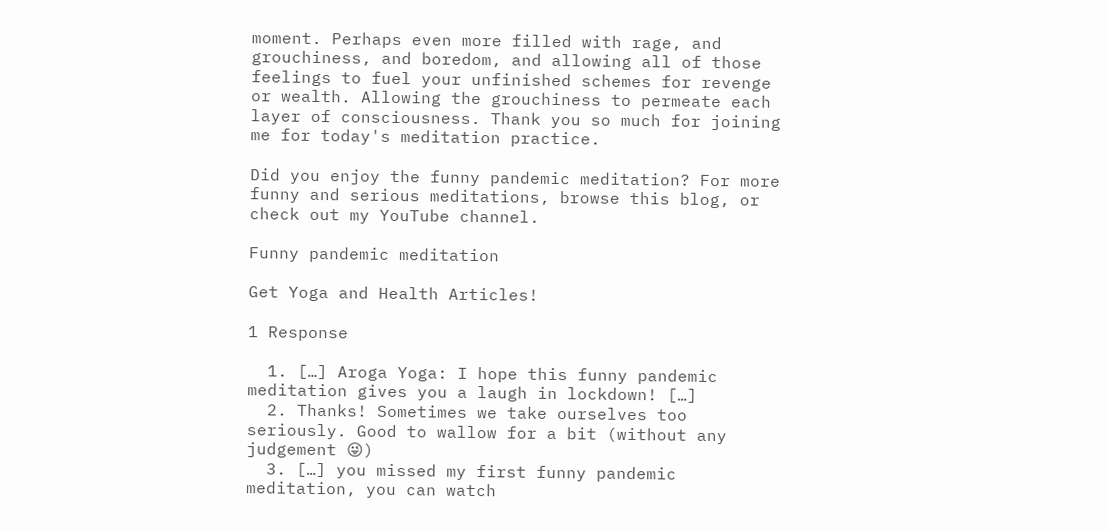moment. Perhaps even more filled with rage, and grouchiness, and boredom, and allowing all of those feelings to fuel your unfinished schemes for revenge or wealth. Allowing the grouchiness to permeate each layer of consciousness. Thank you so much for joining me for today's meditation practice.

Did you enjoy the funny pandemic meditation? For more funny and serious meditations, browse this blog, or check out my YouTube channel.

Funny pandemic meditation

Get Yoga and Health Articles!

1 Response

  1. […] Aroga Yoga: I hope this funny pandemic meditation gives you a laugh in lockdown! […]
  2. Thanks! Sometimes we take ourselves too seriously. Good to wallow for a bit (without any judgement 😜)
  3. […] you missed my first funny pandemic meditation, you can watch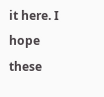it here. I hope these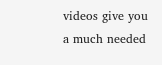videos give you a much needed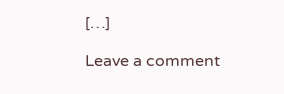[…]

Leave a comment